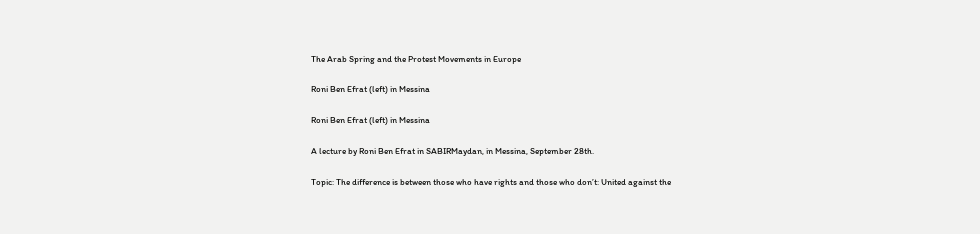The Arab Spring and the Protest Movements in Europe

Roni Ben Efrat (left) in Messina

Roni Ben Efrat (left) in Messina

A lecture by Roni Ben Efrat in SABIRMaydan, in Messina, September 28th.

Topic: The difference is between those who have rights and those who don’t: United against the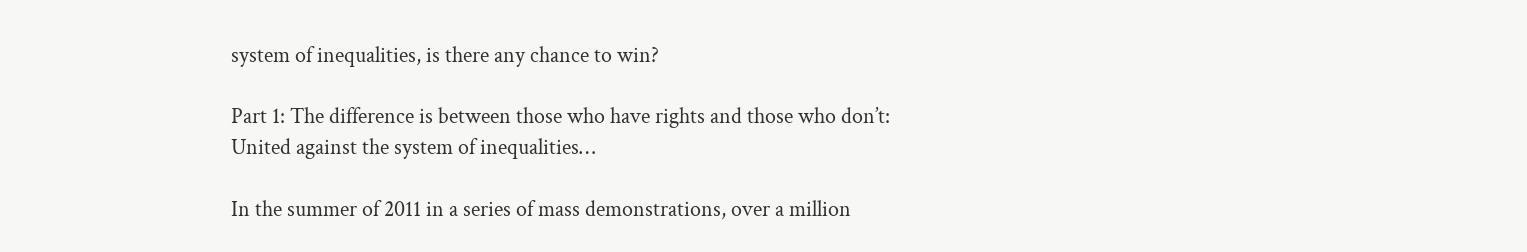system of inequalities, is there any chance to win?

Part 1: The difference is between those who have rights and those who don’t: United against the system of inequalities…

In the summer of 2011 in a series of mass demonstrations, over a million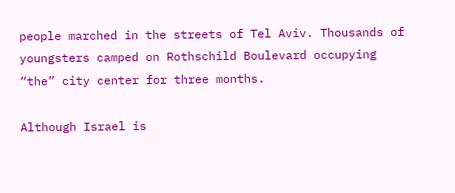people marched in the streets of Tel Aviv. Thousands of youngsters camped on Rothschild Boulevard occupying “the” city center for three months.

Although Israel is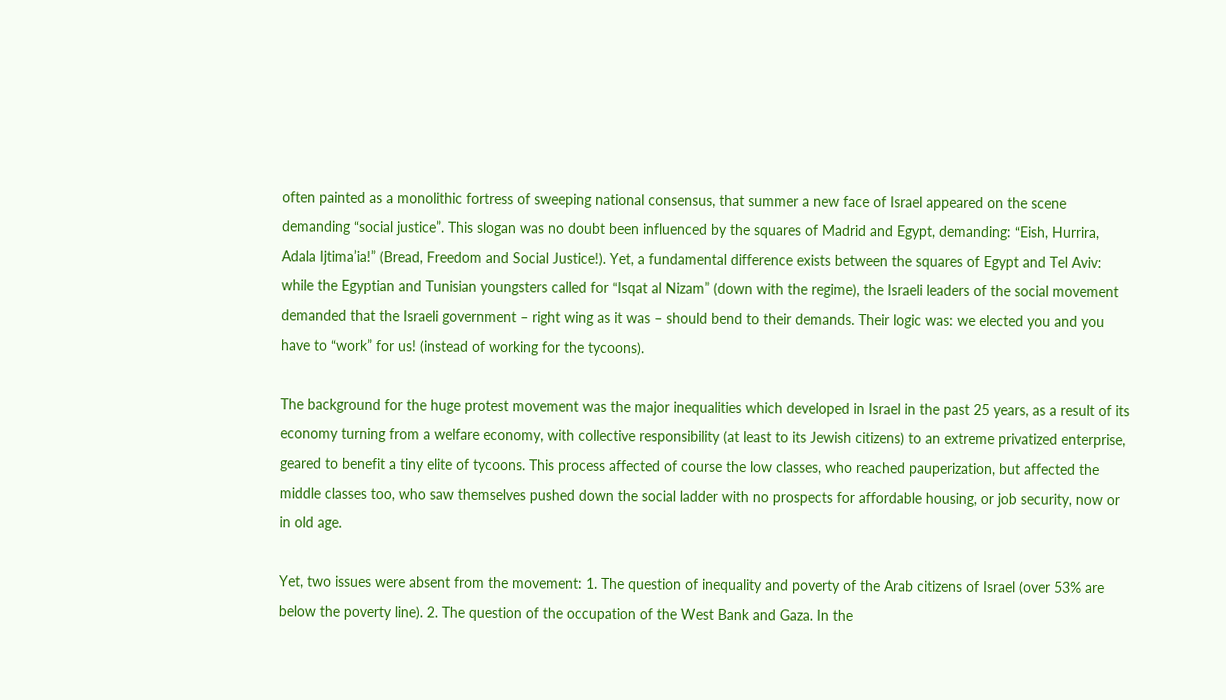often painted as a monolithic fortress of sweeping national consensus, that summer a new face of Israel appeared on the scene demanding “social justice”. This slogan was no doubt been influenced by the squares of Madrid and Egypt, demanding: “Eish, Hurrira, Adala Ijtima’ia!” (Bread, Freedom and Social Justice!). Yet, a fundamental difference exists between the squares of Egypt and Tel Aviv:  while the Egyptian and Tunisian youngsters called for “Isqat al Nizam” (down with the regime), the Israeli leaders of the social movement demanded that the Israeli government – right wing as it was – should bend to their demands. Their logic was: we elected you and you have to “work” for us! (instead of working for the tycoons).

The background for the huge protest movement was the major inequalities which developed in Israel in the past 25 years, as a result of its economy turning from a welfare economy, with collective responsibility (at least to its Jewish citizens) to an extreme privatized enterprise, geared to benefit a tiny elite of tycoons. This process affected of course the low classes, who reached pauperization, but affected the middle classes too, who saw themselves pushed down the social ladder with no prospects for affordable housing, or job security, now or in old age.

Yet, two issues were absent from the movement: 1. The question of inequality and poverty of the Arab citizens of Israel (over 53% are below the poverty line). 2. The question of the occupation of the West Bank and Gaza. In the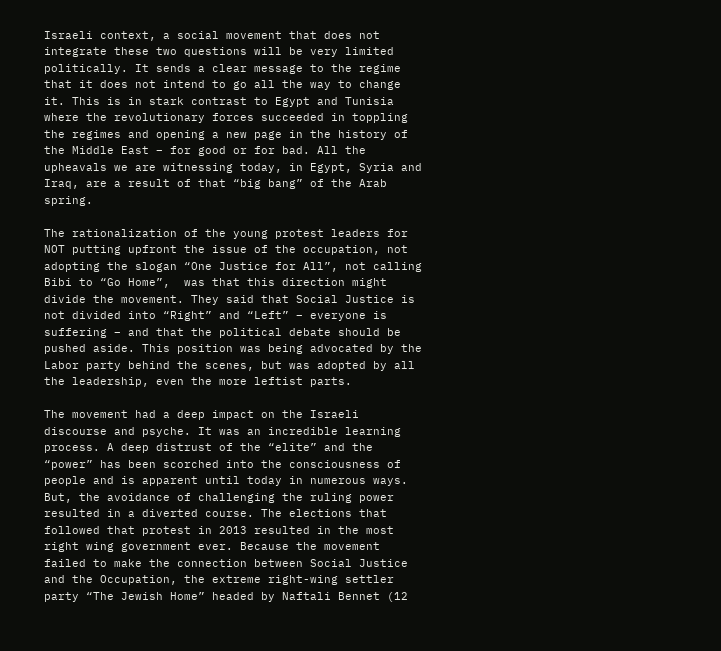Israeli context, a social movement that does not integrate these two questions will be very limited politically. It sends a clear message to the regime that it does not intend to go all the way to change it. This is in stark contrast to Egypt and Tunisia where the revolutionary forces succeeded in toppling the regimes and opening a new page in the history of the Middle East – for good or for bad. All the upheavals we are witnessing today, in Egypt, Syria and Iraq, are a result of that “big bang” of the Arab spring.

The rationalization of the young protest leaders for NOT putting upfront the issue of the occupation, not adopting the slogan “One Justice for All”, not calling Bibi to “Go Home”,  was that this direction might divide the movement. They said that Social Justice is not divided into “Right” and “Left” – everyone is suffering – and that the political debate should be pushed aside. This position was being advocated by the Labor party behind the scenes, but was adopted by all the leadership, even the more leftist parts.

The movement had a deep impact on the Israeli discourse and psyche. It was an incredible learning process. A deep distrust of the “elite” and the “power” has been scorched into the consciousness of people and is apparent until today in numerous ways. But, the avoidance of challenging the ruling power resulted in a diverted course. The elections that followed that protest in 2013 resulted in the most right wing government ever. Because the movement failed to make the connection between Social Justice and the Occupation, the extreme right-wing settler party “The Jewish Home” headed by Naftali Bennet (12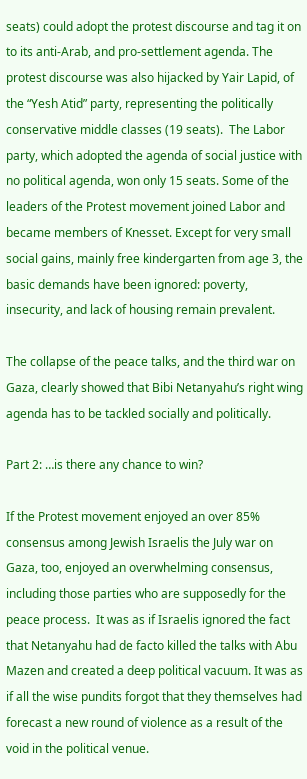seats) could adopt the protest discourse and tag it on to its anti-Arab, and pro-settlement agenda. The protest discourse was also hijacked by Yair Lapid, of the “Yesh Atid” party, representing the politically conservative middle classes (19 seats).  The Labor party, which adopted the agenda of social justice with no political agenda, won only 15 seats. Some of the leaders of the Protest movement joined Labor and became members of Knesset. Except for very small social gains, mainly free kindergarten from age 3, the basic demands have been ignored: poverty, insecurity, and lack of housing remain prevalent.

The collapse of the peace talks, and the third war on Gaza, clearly showed that Bibi Netanyahu’s right wing agenda has to be tackled socially and politically.

Part 2: …is there any chance to win?

If the Protest movement enjoyed an over 85% consensus among Jewish Israelis the July war on Gaza, too, enjoyed an overwhelming consensus, including those parties who are supposedly for the peace process.  It was as if Israelis ignored the fact that Netanyahu had de facto killed the talks with Abu Mazen and created a deep political vacuum. It was as if all the wise pundits forgot that they themselves had forecast a new round of violence as a result of the void in the political venue.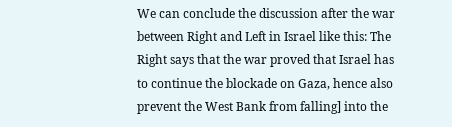We can conclude the discussion after the war between Right and Left in Israel like this: The Right says that the war proved that Israel has to continue the blockade on Gaza, hence also prevent the West Bank from falling] into the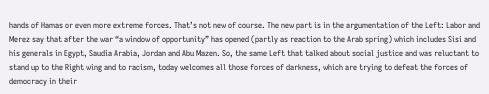hands of Hamas or even more extreme forces. That’s not new of course. The new part is in the argumentation of the Left: Labor and Merez say that after the war “a window of opportunity” has opened (partly as reaction to the Arab spring) which includes Sisi and his generals in Egypt, Saudia Arabia, Jordan and Abu Mazen. So, the same Left that talked about social justice and was reluctant to stand up to the Right wing and to racism, today welcomes all those forces of darkness, which are trying to defeat the forces of democracy in their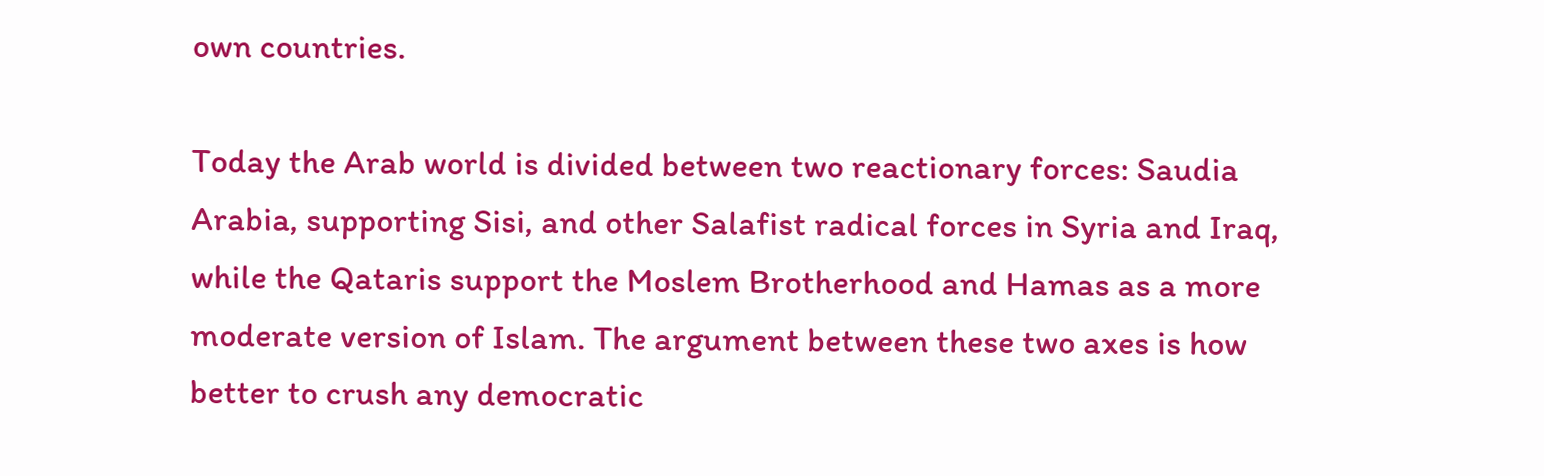own countries.

Today the Arab world is divided between two reactionary forces: Saudia Arabia, supporting Sisi, and other Salafist radical forces in Syria and Iraq, while the Qataris support the Moslem Brotherhood and Hamas as a more moderate version of Islam. The argument between these two axes is how better to crush any democratic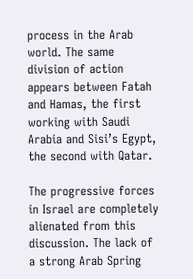process in the Arab world. The same division of action appears between Fatah and Hamas, the first working with Saudi Arabia and Sisi’s Egypt, the second with Qatar.

The progressive forces in Israel are completely alienated from this discussion. The lack of a strong Arab Spring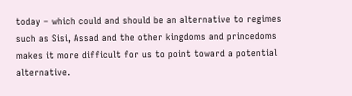today – which could and should be an alternative to regimes such as Sisi, Assad and the other kingdoms and princedoms makes it more difficult for us to point toward a potential alternative.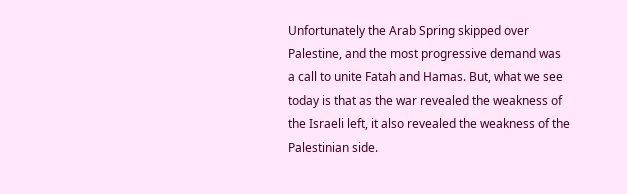Unfortunately the Arab Spring skipped over Palestine, and the most progressive demand was a call to unite Fatah and Hamas. But, what we see today is that as the war revealed the weakness of the Israeli left, it also revealed the weakness of the Palestinian side.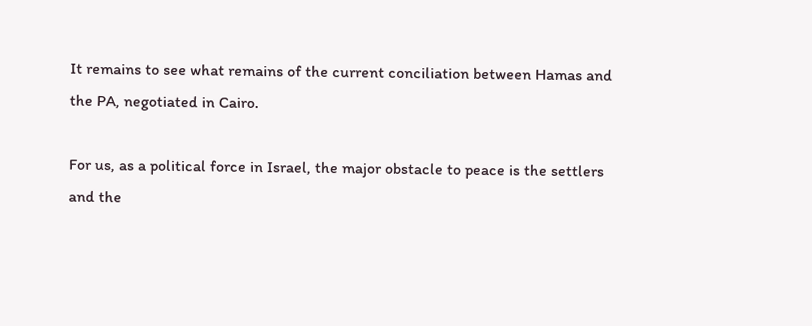It remains to see what remains of the current conciliation between Hamas and the PA, negotiated in Cairo.

For us, as a political force in Israel, the major obstacle to peace is the settlers and the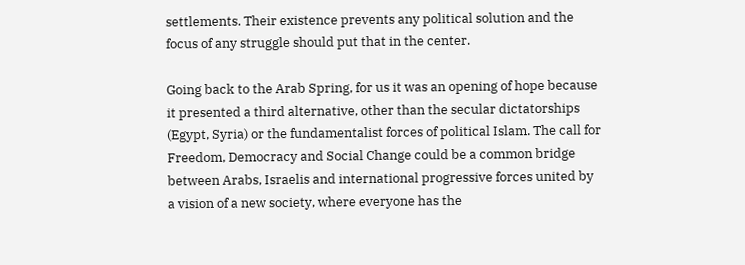settlements. Their existence prevents any political solution and the focus of any struggle should put that in the center.

Going back to the Arab Spring, for us it was an opening of hope because it presented a third alternative, other than the secular dictatorships (Egypt, Syria) or the fundamentalist forces of political Islam. The call for Freedom, Democracy and Social Change could be a common bridge between Arabs, Israelis and international progressive forces united by a vision of a new society, where everyone has the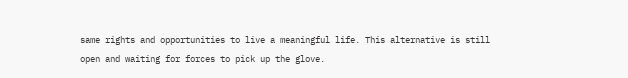same rights and opportunities to live a meaningful life. This alternative is still open and waiting for forces to pick up the glove.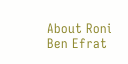About Roni Ben Efrat